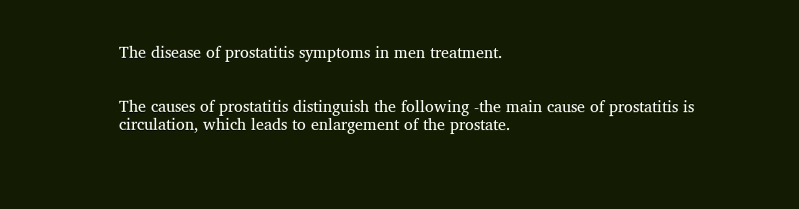The disease of prostatitis symptoms in men treatment.


The causes of prostatitis distinguish the following -the main cause of prostatitis is circulation, which leads to enlargement of the prostate.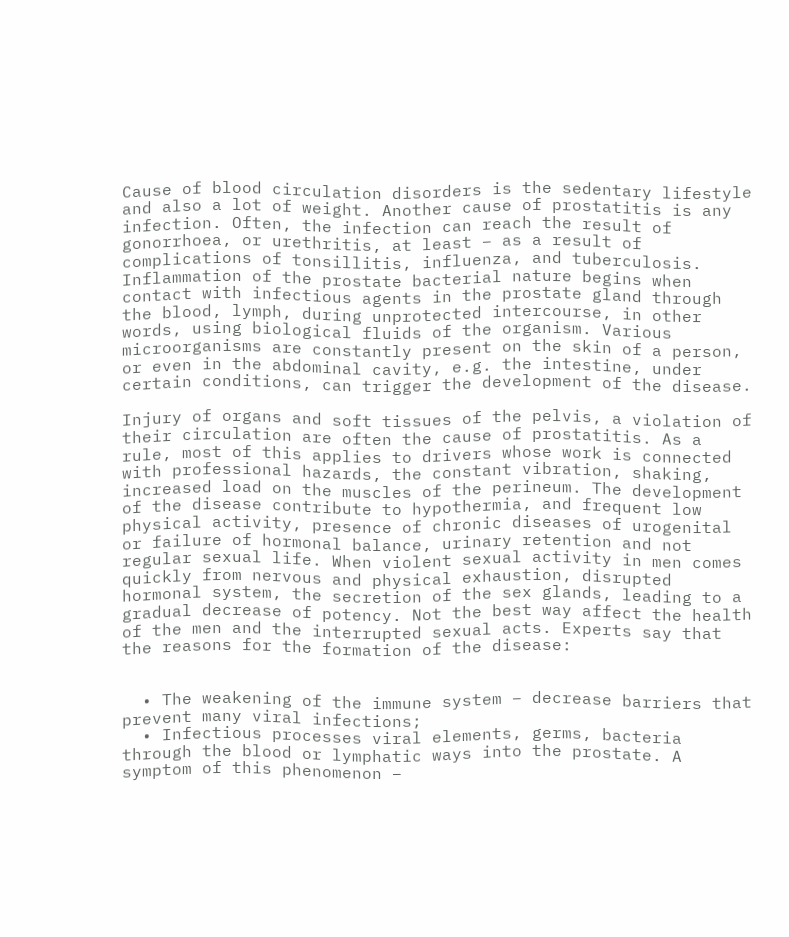Cause of blood circulation disorders is the sedentary lifestyle and also a lot of weight. Another cause of prostatitis is any infection. Often, the infection can reach the result of gonorrhoea, or urethritis, at least – as a result of complications of tonsillitis, influenza, and tuberculosis. Inflammation of the prostate bacterial nature begins when contact with infectious agents in the prostate gland through the blood, lymph, during unprotected intercourse, in other words, using biological fluids of the organism. Various microorganisms are constantly present on the skin of a person, or even in the abdominal cavity, e.g. the intestine, under certain conditions, can trigger the development of the disease.

Injury of organs and soft tissues of the pelvis, a violation of their circulation are often the cause of prostatitis. As a rule, most of this applies to drivers whose work is connected with professional hazards, the constant vibration, shaking, increased load on the muscles of the perineum. The development of the disease contribute to hypothermia, and frequent low physical activity, presence of chronic diseases of urogenital or failure of hormonal balance, urinary retention and not regular sexual life. When violent sexual activity in men comes quickly from nervous and physical exhaustion, disrupted hormonal system, the secretion of the sex glands, leading to a gradual decrease of potency. Not the best way affect the health of the men and the interrupted sexual acts. Experts say that the reasons for the formation of the disease:


  • The weakening of the immune system – decrease barriers that prevent many viral infections;
  • Infectious processes viral elements, germs, bacteria through the blood or lymphatic ways into the prostate. A symptom of this phenomenon –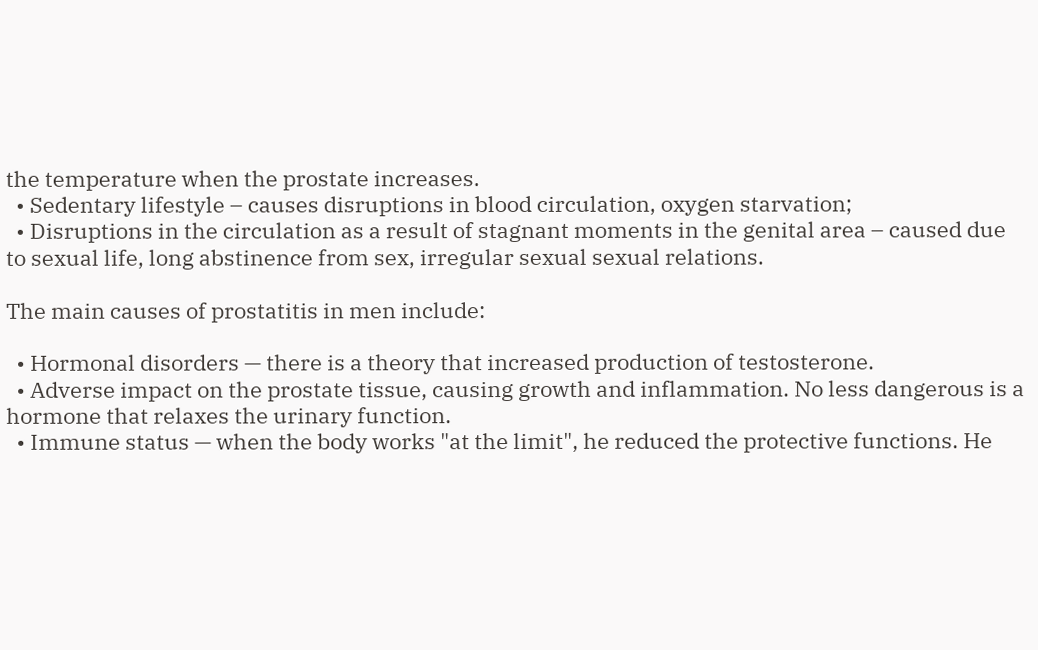the temperature when the prostate increases.
  • Sedentary lifestyle – causes disruptions in blood circulation, oxygen starvation;
  • Disruptions in the circulation as a result of stagnant moments in the genital area – caused due to sexual life, long abstinence from sex, irregular sexual sexual relations.

The main causes of prostatitis in men include:

  • Hormonal disorders — there is a theory that increased production of testosterone.
  • Adverse impact on the prostate tissue, causing growth and inflammation. No less dangerous is a hormone that relaxes the urinary function.
  • Immune status — when the body works "at the limit", he reduced the protective functions. He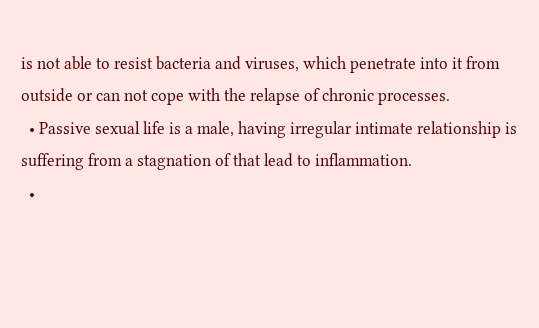is not able to resist bacteria and viruses, which penetrate into it from outside or can not cope with the relapse of chronic processes.
  • Passive sexual life is a male, having irregular intimate relationship is suffering from a stagnation of that lead to inflammation.
  •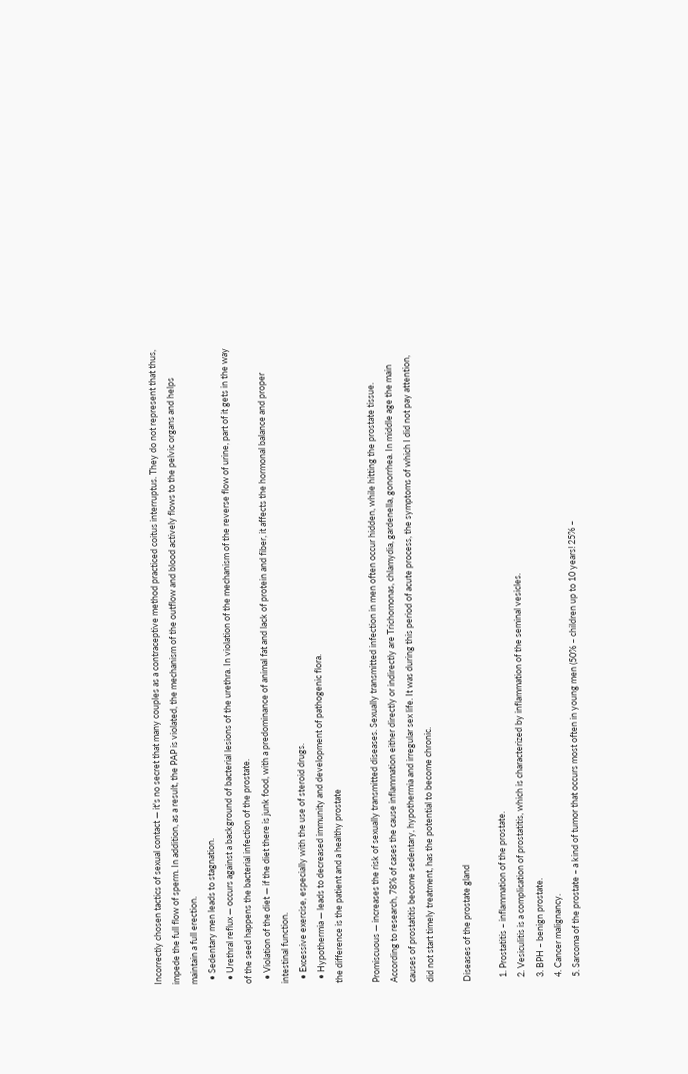Incorrectly chosen tactics of sexual contact — it's no secret that many couples as a contraceptive method practiced coitus interruptus. They do not represent that thus, impede the full flow of sperm. In addition, as a result, the PAP is violated, the mechanism of the outflow and blood actively flows to the pelvic organs and helps maintain a full erection.
  • Sedentary men leads to stagnation.
  • Urethral reflux — occurs against a background of bacterial lesions of the urethra. In violation of the mechanism of the reverse flow of urine, part of it gets in the way of the seed happens the bacterial infection of the prostate.
  • Violation of the diet — if the diet there is junk food, with a predominance of animal fat and lack of protein and fiber, it affects the hormonal balance and proper intestinal function.
  • Excessive exercise, especially with the use of steroid drugs.
  • Hypothermia — leads to decreased immunity and development of pathogenic flora.
the difference is the patient and a healthy prostate

Promiscuous — increases the risk of sexually transmitted diseases. Sexually transmitted infection in men often occur hidden, while hitting the prostate tissue. According to research, 78% of cases the cause inflammation either directly or indirectly are Trichomonas, chlamydia, gardenella, gonorrhea. In middle age the main causes of prostatitis become sedentary, hypothermia and irregular sex life. It was during this period of acute process, the symptoms of which I did not pay attention, did not start timely treatment, has the potential to become chronic.

Diseases of the prostate gland

  1. Prostatitis – inflammation of the prostate.
  2. Vesiculitis is a complication of prostatitis, which is characterized by inflammation of the seminal vesicles.
  3. BPH – benign prostate.
  4. Cancer malignancy.
  5. Sarcoma of the prostate – a kind of tumor that occurs most often in young men (50% – children up to 10 years! 25% –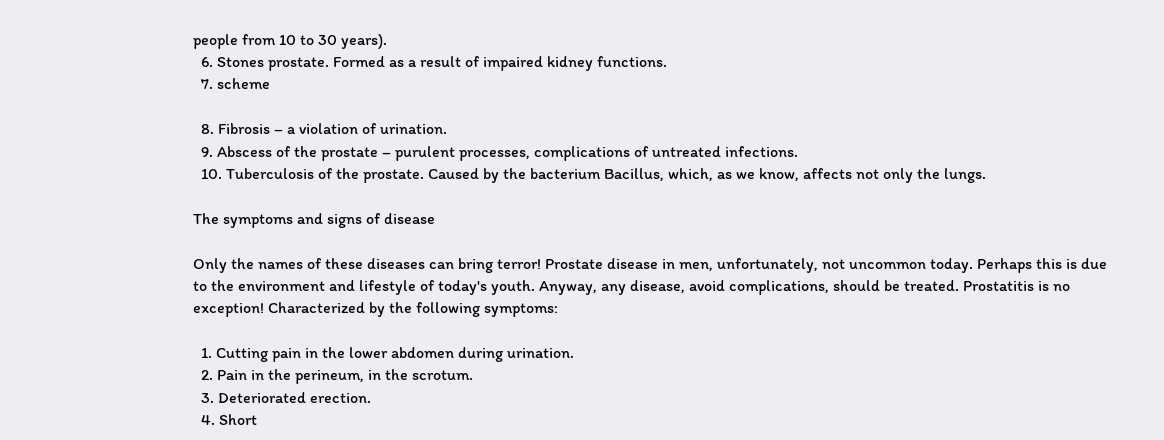people from 10 to 30 years).
  6. Stones prostate. Formed as a result of impaired kidney functions.
  7. scheme

  8. Fibrosis – a violation of urination.
  9. Abscess of the prostate – purulent processes, complications of untreated infections.
  10. Tuberculosis of the prostate. Caused by the bacterium Bacillus, which, as we know, affects not only the lungs.

The symptoms and signs of disease

Only the names of these diseases can bring terror! Prostate disease in men, unfortunately, not uncommon today. Perhaps this is due to the environment and lifestyle of today's youth. Anyway, any disease, avoid complications, should be treated. Prostatitis is no exception! Characterized by the following symptoms:

  1. Cutting pain in the lower abdomen during urination.
  2. Pain in the perineum, in the scrotum.
  3. Deteriorated erection.
  4. Short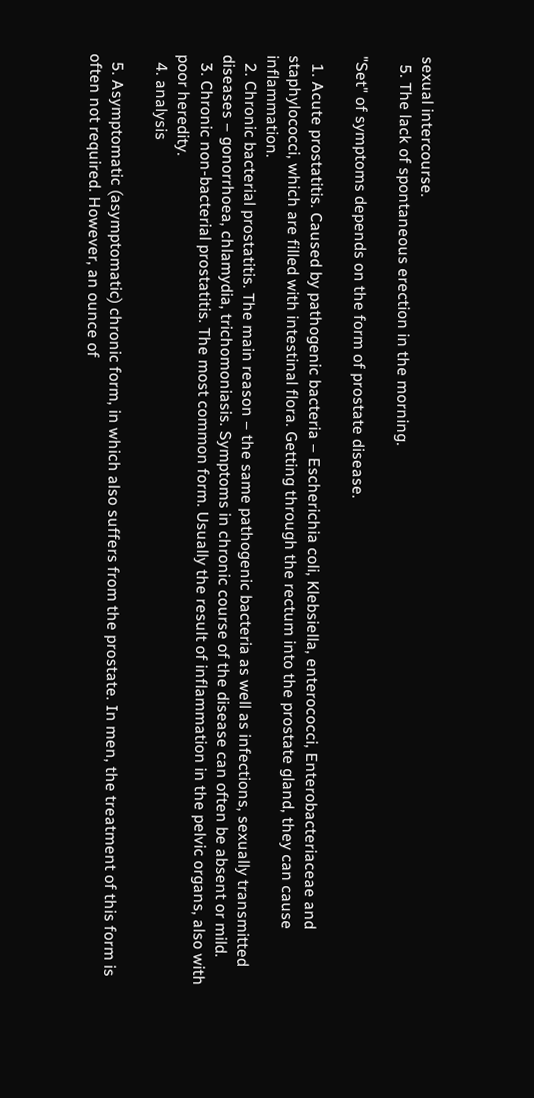sexual intercourse.
  5. The lack of spontaneous erection in the morning.

"Set" of symptoms depends on the form of prostate disease.

  1. Acute prostatitis. Caused by pathogenic bacteria – Escherichia coli, Klebsiella, enterococci, Enterobacteriaceae and staphylococci, which are filled with intestinal flora. Getting through the rectum into the prostate gland, they can cause inflammation.
  2. Chronic bacterial prostatitis. The main reason – the same pathogenic bacteria as well as infections, sexually transmitted diseases – gonorrhoea, chlamydia, trichomoniasis. Symptoms in chronic course of the disease can often be absent or mild.
  3. Chronic non-bacterial prostatitis. The most common form. Usually the result of inflammation in the pelvic organs, also with poor heredity.
  4. analysis

  5. Asymptomatic (asymptomatic) chronic form, in which also suffers from the prostate. In men, the treatment of this form is often not required. However, an ounce of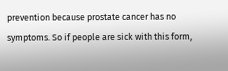prevention because prostate cancer has no symptoms. So if people are sick with this form,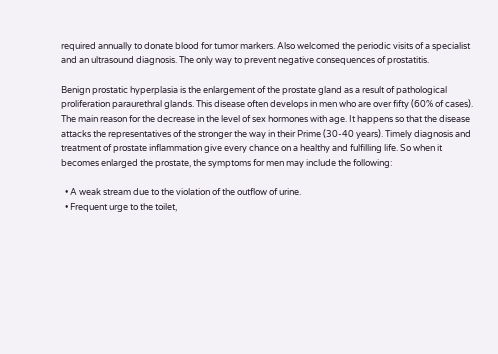required annually to donate blood for tumor markers. Also welcomed the periodic visits of a specialist and an ultrasound diagnosis. The only way to prevent negative consequences of prostatitis.

Benign prostatic hyperplasia is the enlargement of the prostate gland as a result of pathological proliferation paraurethral glands. This disease often develops in men who are over fifty (60% of cases). The main reason for the decrease in the level of sex hormones with age. It happens so that the disease attacks the representatives of the stronger the way in their Prime (30-40 years). Timely diagnosis and treatment of prostate inflammation give every chance on a healthy and fulfilling life. So when it becomes enlarged the prostate, the symptoms for men may include the following:

  • A weak stream due to the violation of the outflow of urine.
  • Frequent urge to the toilet,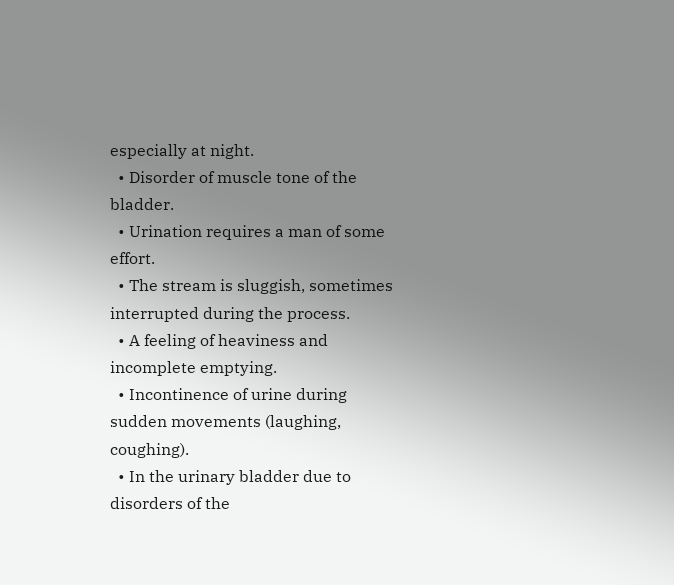especially at night.
  • Disorder of muscle tone of the bladder.
  • Urination requires a man of some effort.
  • The stream is sluggish, sometimes interrupted during the process.
  • A feeling of heaviness and incomplete emptying.
  • Incontinence of urine during sudden movements (laughing, coughing).
  • In the urinary bladder due to disorders of the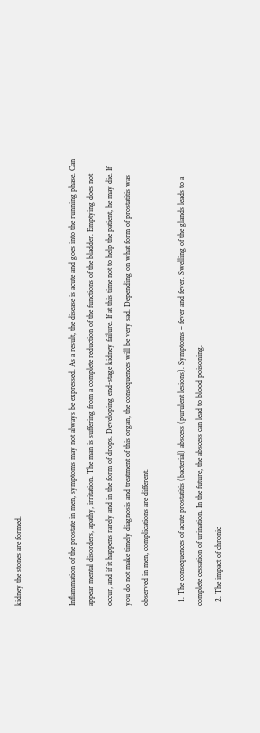kidney the stones are formed.


Inflammation of the prostate in men, symptoms may not always be expressed. As a result, the disease is acute and goes into the running phase. Can appear mental disorders, apathy, irritation. The man is suffering from a complete reduction of the functions of the bladder. Emptying does not occur, and if it happens rarely and in the form of drops. Developing end-stage kidney failure. If at this time not to help the patient, he may die. If you do not make timely diagnosis and treatment of this organ, the consequences will be very sad. Depending on what form of prostatitis was observed in men, complications are different.

  1. The consequences of acute prostatitis (bacterial) abscess (purulent lesions). Symptoms – fever and fever. Swelling of the glands leads to a complete cessation of urination. In the future, the abscess can lead to blood poisoning.
  2. The impact of chronic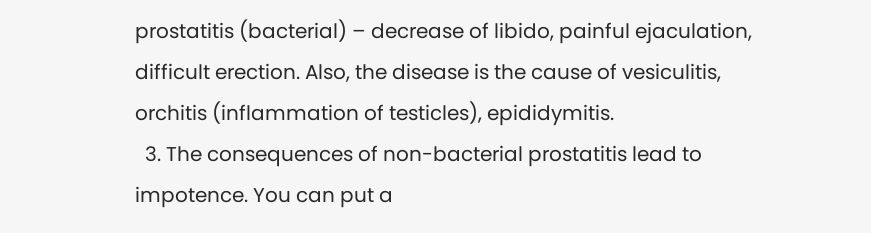prostatitis (bacterial) – decrease of libido, painful ejaculation, difficult erection. Also, the disease is the cause of vesiculitis, orchitis (inflammation of testicles), epididymitis.
  3. The consequences of non-bacterial prostatitis lead to impotence. You can put a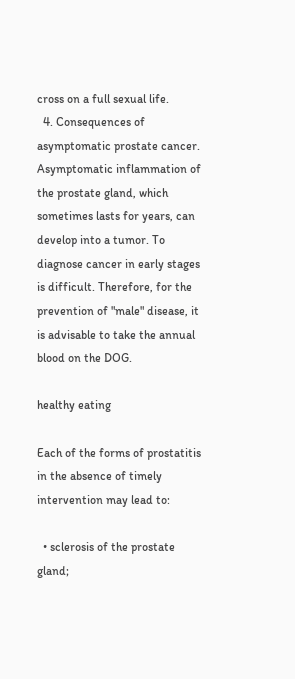cross on a full sexual life.
  4. Consequences of asymptomatic prostate cancer. Asymptomatic inflammation of the prostate gland, which sometimes lasts for years, can develop into a tumor. To diagnose cancer in early stages is difficult. Therefore, for the prevention of "male" disease, it is advisable to take the annual blood on the DOG.

healthy eating

Each of the forms of prostatitis in the absence of timely intervention may lead to:

  • sclerosis of the prostate gland;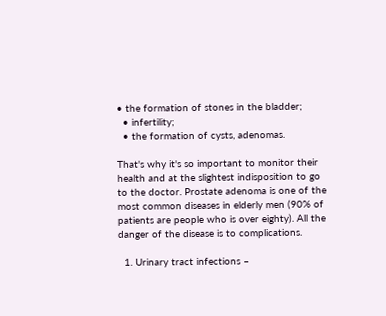• the formation of stones in the bladder;
  • infertility;
  • the formation of cysts, adenomas.

That's why it's so important to monitor their health and at the slightest indisposition to go to the doctor. Prostate adenoma is one of the most common diseases in elderly men (90% of patients are people who is over eighty). All the danger of the disease is to complications.

  1. Urinary tract infections –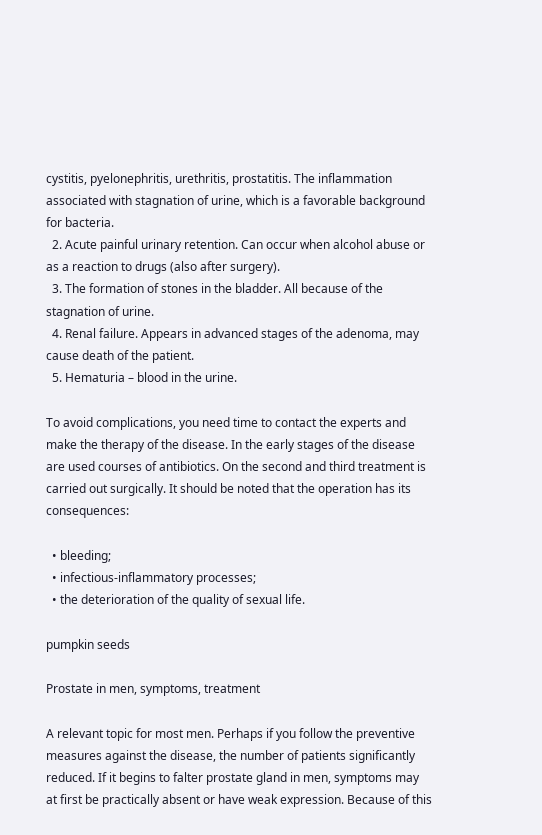cystitis, pyelonephritis, urethritis, prostatitis. The inflammation associated with stagnation of urine, which is a favorable background for bacteria.
  2. Acute painful urinary retention. Can occur when alcohol abuse or as a reaction to drugs (also after surgery).
  3. The formation of stones in the bladder. All because of the stagnation of urine.
  4. Renal failure. Appears in advanced stages of the adenoma, may cause death of the patient.
  5. Hematuria – blood in the urine.

To avoid complications, you need time to contact the experts and make the therapy of the disease. In the early stages of the disease are used courses of antibiotics. On the second and third treatment is carried out surgically. It should be noted that the operation has its consequences:

  • bleeding;
  • infectious-inflammatory processes;
  • the deterioration of the quality of sexual life.

pumpkin seeds

Prostate in men, symptoms, treatment

A relevant topic for most men. Perhaps if you follow the preventive measures against the disease, the number of patients significantly reduced. If it begins to falter prostate gland in men, symptoms may at first be practically absent or have weak expression. Because of this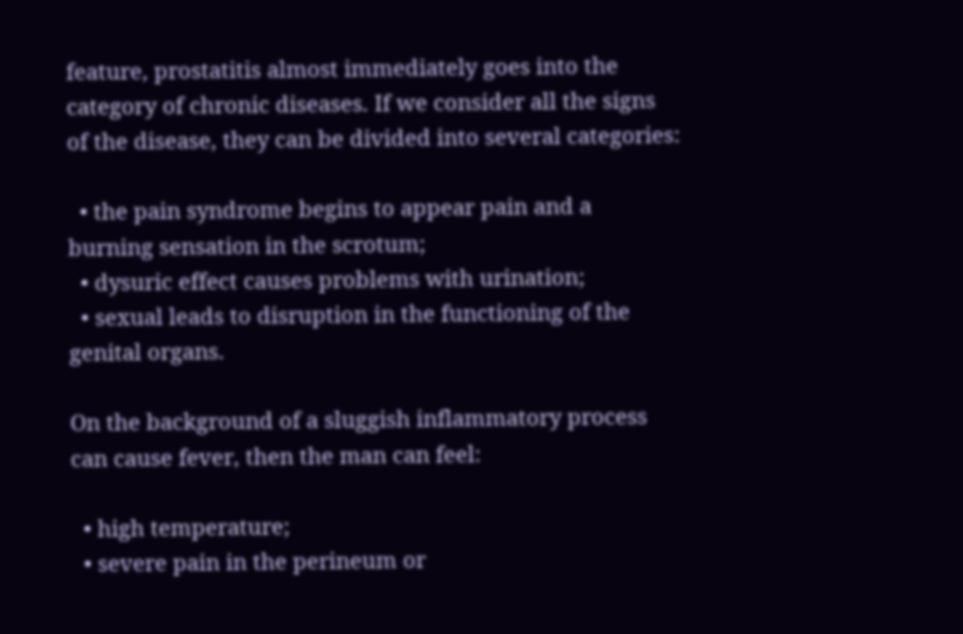feature, prostatitis almost immediately goes into the category of chronic diseases. If we consider all the signs of the disease, they can be divided into several categories:

  • the pain syndrome begins to appear pain and a burning sensation in the scrotum;
  • dysuric effect causes problems with urination;
  • sexual leads to disruption in the functioning of the genital organs.

On the background of a sluggish inflammatory process can cause fever, then the man can feel:

  • high temperature;
  • severe pain in the perineum or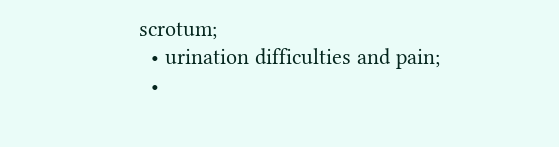scrotum;
  • urination difficulties and pain;
  •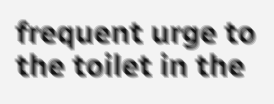frequent urge to the toilet in the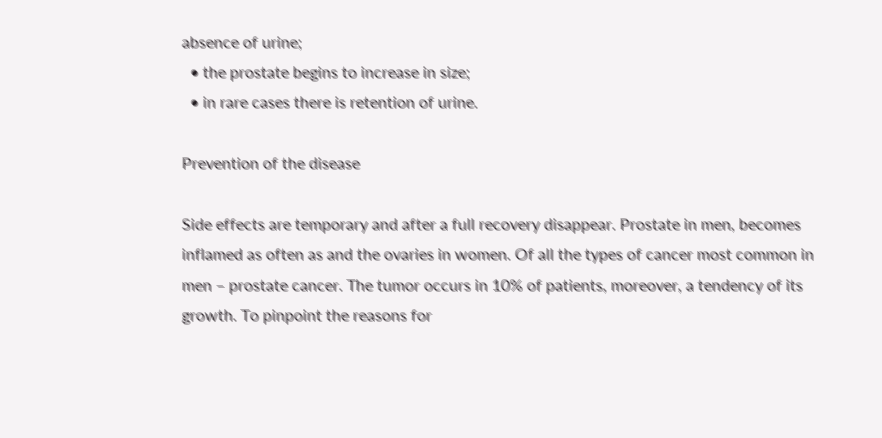absence of urine;
  • the prostate begins to increase in size;
  • in rare cases there is retention of urine.

Prevention of the disease

Side effects are temporary and after a full recovery disappear. Prostate in men, becomes inflamed as often as and the ovaries in women. Of all the types of cancer most common in men – prostate cancer. The tumor occurs in 10% of patients, moreover, a tendency of its growth. To pinpoint the reasons for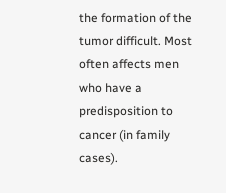the formation of the tumor difficult. Most often affects men who have a predisposition to cancer (in family cases).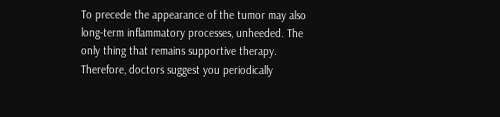To precede the appearance of the tumor may also long-term inflammatory processes, unheeded. The only thing that remains supportive therapy. Therefore, doctors suggest you periodically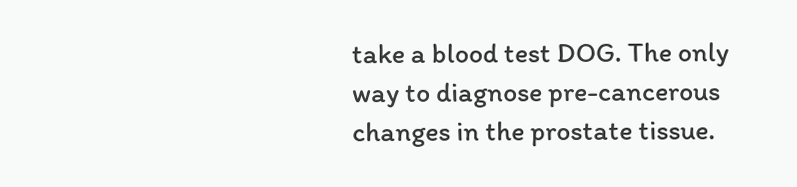take a blood test DOG. The only way to diagnose pre-cancerous changes in the prostate tissue.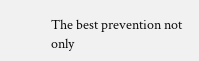The best prevention not only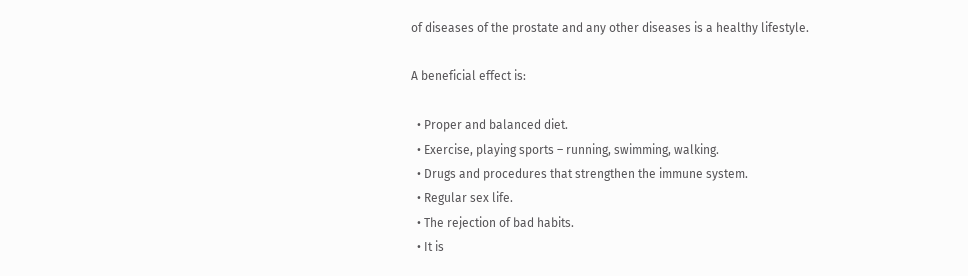of diseases of the prostate and any other diseases is a healthy lifestyle.

A beneficial effect is:

  • Proper and balanced diet.
  • Exercise, playing sports – running, swimming, walking.
  • Drugs and procedures that strengthen the immune system.
  • Regular sex life.
  • The rejection of bad habits.
  • It is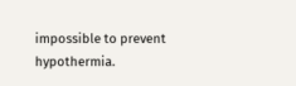impossible to prevent hypothermia.